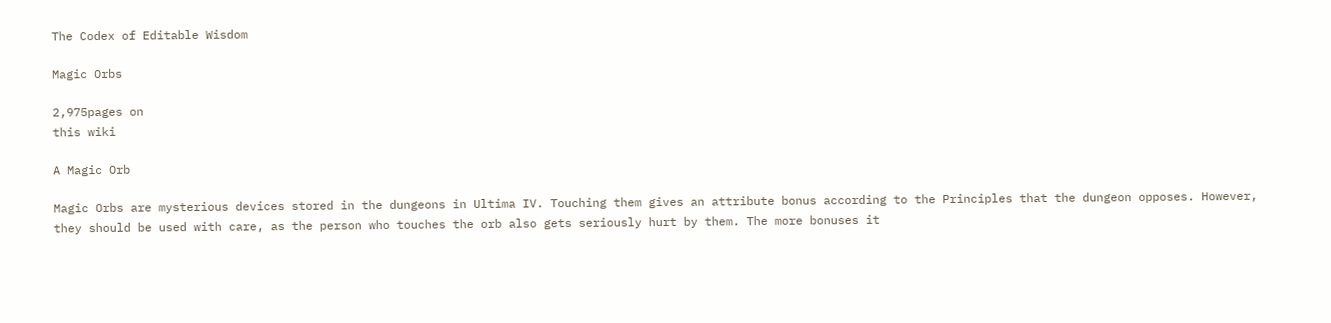The Codex of Editable Wisdom

Magic Orbs

2,975pages on
this wiki

A Magic Orb

Magic Orbs are mysterious devices stored in the dungeons in Ultima IV. Touching them gives an attribute bonus according to the Principles that the dungeon opposes. However, they should be used with care, as the person who touches the orb also gets seriously hurt by them. The more bonuses it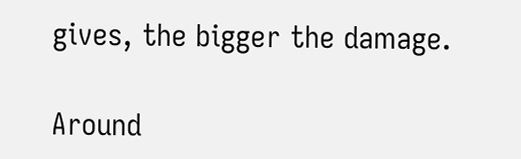gives, the bigger the damage.

Around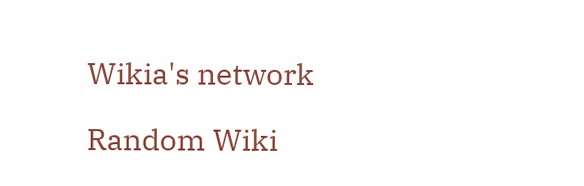Wikia's network

Random Wiki